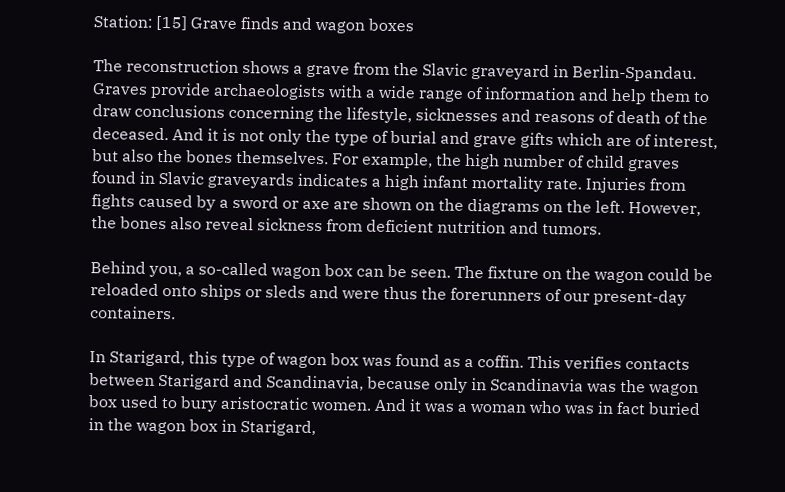Station: [15] Grave finds and wagon boxes

The reconstruction shows a grave from the Slavic graveyard in Berlin-Spandau. Graves provide archaeologists with a wide range of information and help them to draw conclusions concerning the lifestyle, sicknesses and reasons of death of the deceased. And it is not only the type of burial and grave gifts which are of interest, but also the bones themselves. For example, the high number of child graves found in Slavic graveyards indicates a high infant mortality rate. Injuries from fights caused by a sword or axe are shown on the diagrams on the left. However, the bones also reveal sickness from deficient nutrition and tumors.

Behind you, a so-called wagon box can be seen. The fixture on the wagon could be reloaded onto ships or sleds and were thus the forerunners of our present-day containers.

In Starigard, this type of wagon box was found as a coffin. This verifies contacts between Starigard and Scandinavia, because only in Scandinavia was the wagon box used to bury aristocratic women. And it was a woman who was in fact buried in the wagon box in Starigard,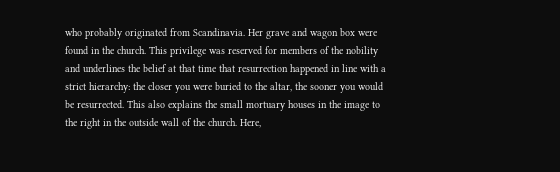who probably originated from Scandinavia. Her grave and wagon box were found in the church. This privilege was reserved for members of the nobility and underlines the belief at that time that resurrection happened in line with a strict hierarchy: the closer you were buried to the altar, the sooner you would be resurrected. This also explains the small mortuary houses in the image to the right in the outside wall of the church. Here,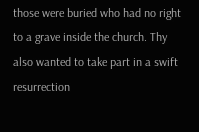those were buried who had no right to a grave inside the church. Thy also wanted to take part in a swift resurrection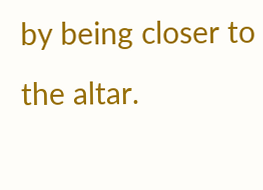by being closer to the altar.